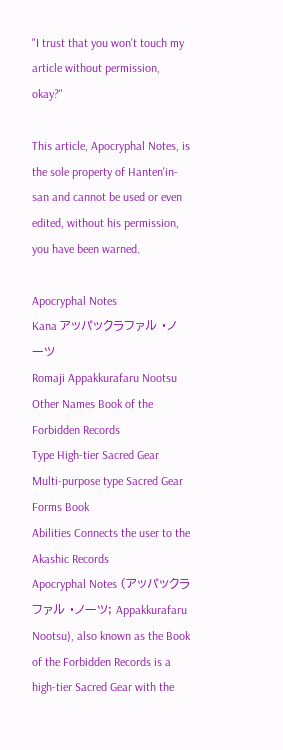"I trust that you won't touch my article without permission, okay?"

This article, Apocryphal Notes, is the sole property of Hanten'in-san and cannot be used or even edited, without his permission, you have been warned.

Apocryphal Notes
Kana アッパックラファル ・ノーツ
Romaji Appakkurafaru Nootsu
Other Names Book of the Forbidden Records
Type High-tier Sacred Gear
Multi-purpose type Sacred Gear
Forms Book
Abilities Connects the user to the Akashic Records
Apocryphal Notes (アッパックラファル ・ノーツ; Appakkurafaru Nootsu), also known as the Book of the Forbidden Records is a high-tier Sacred Gear with the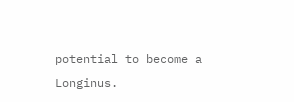potential to become a Longinus.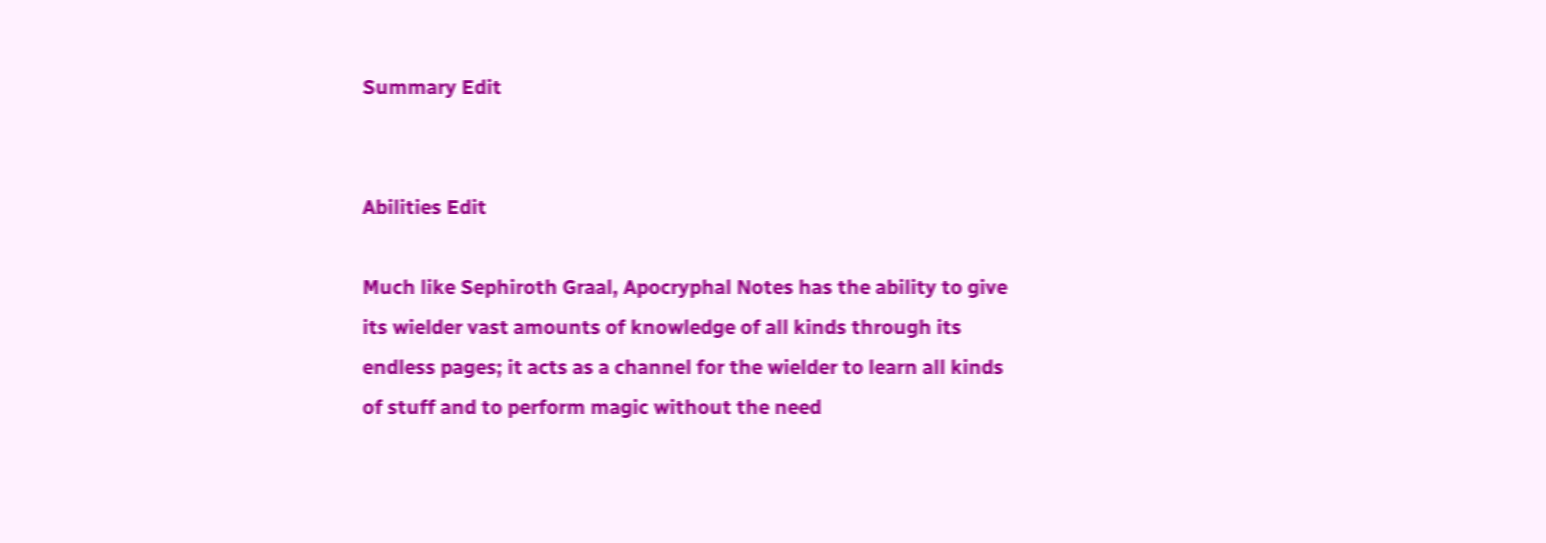Summary Edit


Abilities Edit

Much like Sephiroth Graal, Apocryphal Notes has the ability to give its wielder vast amounts of knowledge of all kinds through its endless pages; it acts as a channel for the wielder to learn all kinds of stuff and to perform magic without the need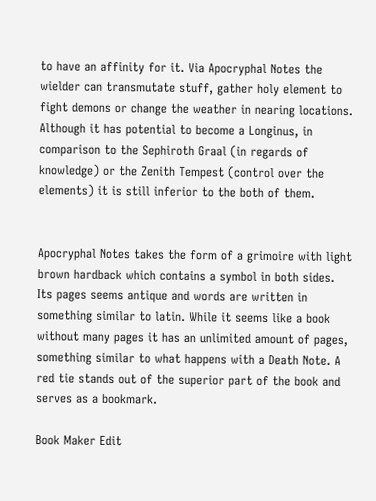to have an affinity for it. Via Apocryphal Notes the wielder can transmutate stuff, gather holy element to fight demons or change the weather in nearing locations. Although it has potential to become a Longinus, in comparison to the Sephiroth Graal (in regards of knowledge) or the Zenith Tempest (control over the elements) it is still inferior to the both of them.


Apocryphal Notes takes the form of a grimoire with light brown hardback which contains a symbol in both sides. Its pages seems antique and words are written in something similar to latin. While it seems like a book without many pages it has an unlimited amount of pages, something similar to what happens with a Death Note. A red tie stands out of the superior part of the book and serves as a bookmark.

Book Maker Edit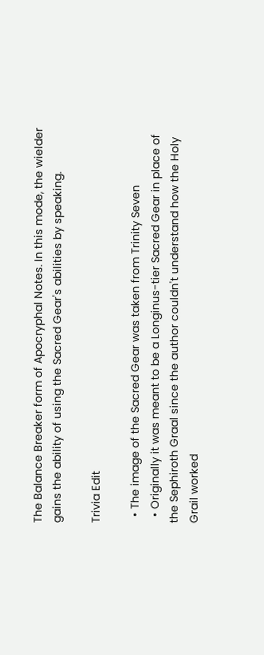The Balance Breaker form of Apocryphal Notes. In this mode, the wielder gains the ability of using the Sacred Gear's abilities by speaking.

Trivia Edit

  • The image of the Sacred Gear was taken from Trinity Seven
  • Originally it was meant to be a Longinus-tier Sacred Gear in place of the Sephiroth Graal since the author couldn't understand how the Holy Grail worked